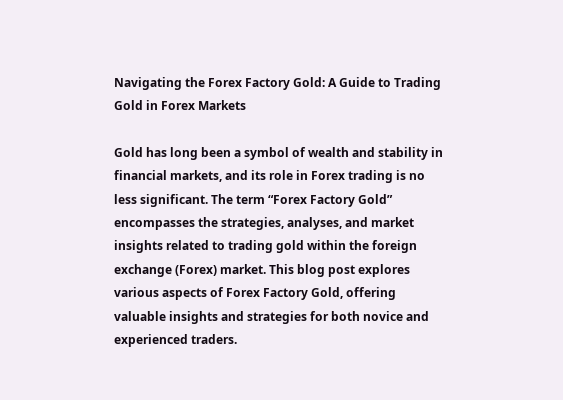Navigating the Forex Factory Gold: A Guide to Trading Gold in Forex Markets

Gold has long been a symbol of wealth and stability in financial markets, and its role in Forex trading is no less significant. The term “Forex Factory Gold” encompasses the strategies, analyses, and market insights related to trading gold within the foreign exchange (Forex) market. This blog post explores various aspects of Forex Factory Gold, offering valuable insights and strategies for both novice and experienced traders.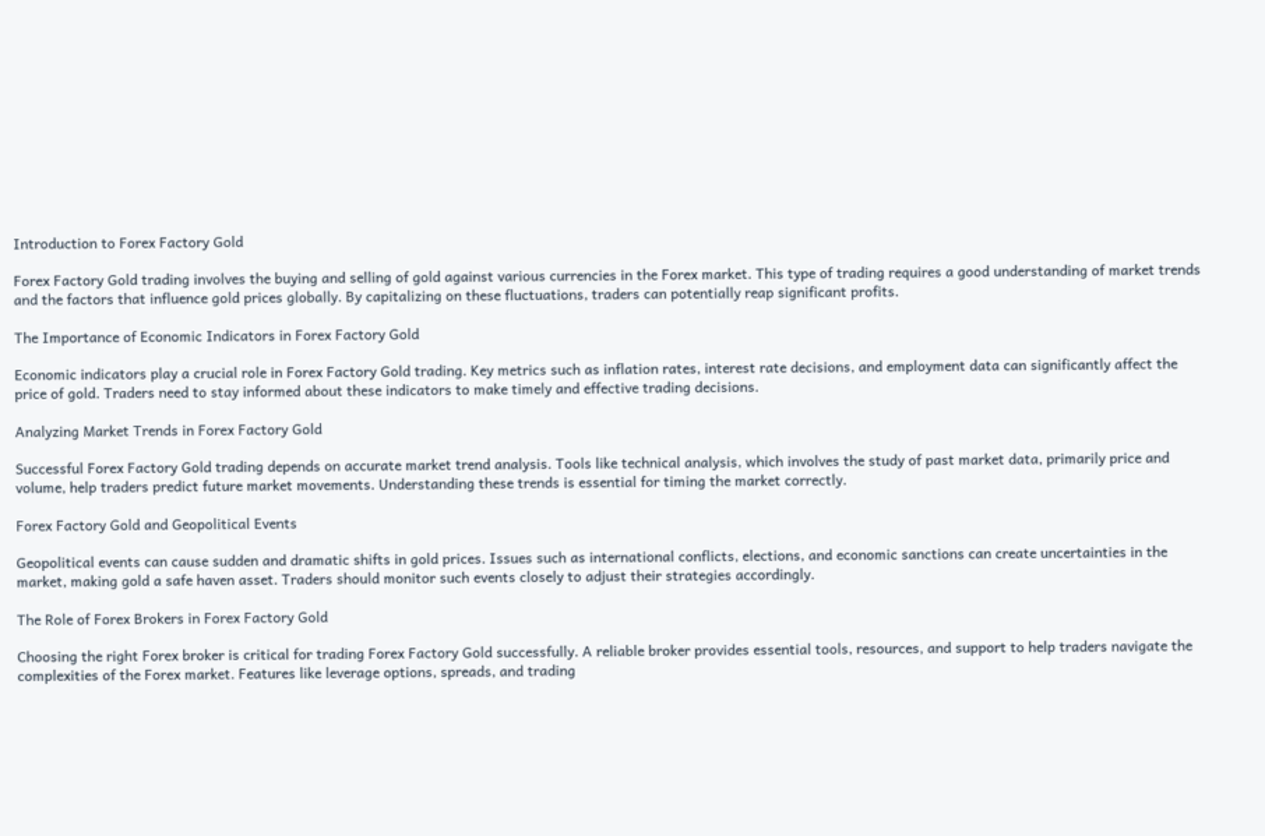Introduction to Forex Factory Gold

Forex Factory Gold trading involves the buying and selling of gold against various currencies in the Forex market. This type of trading requires a good understanding of market trends and the factors that influence gold prices globally. By capitalizing on these fluctuations, traders can potentially reap significant profits.

The Importance of Economic Indicators in Forex Factory Gold

Economic indicators play a crucial role in Forex Factory Gold trading. Key metrics such as inflation rates, interest rate decisions, and employment data can significantly affect the price of gold. Traders need to stay informed about these indicators to make timely and effective trading decisions.

Analyzing Market Trends in Forex Factory Gold

Successful Forex Factory Gold trading depends on accurate market trend analysis. Tools like technical analysis, which involves the study of past market data, primarily price and volume, help traders predict future market movements. Understanding these trends is essential for timing the market correctly.

Forex Factory Gold and Geopolitical Events

Geopolitical events can cause sudden and dramatic shifts in gold prices. Issues such as international conflicts, elections, and economic sanctions can create uncertainties in the market, making gold a safe haven asset. Traders should monitor such events closely to adjust their strategies accordingly.

The Role of Forex Brokers in Forex Factory Gold

Choosing the right Forex broker is critical for trading Forex Factory Gold successfully. A reliable broker provides essential tools, resources, and support to help traders navigate the complexities of the Forex market. Features like leverage options, spreads, and trading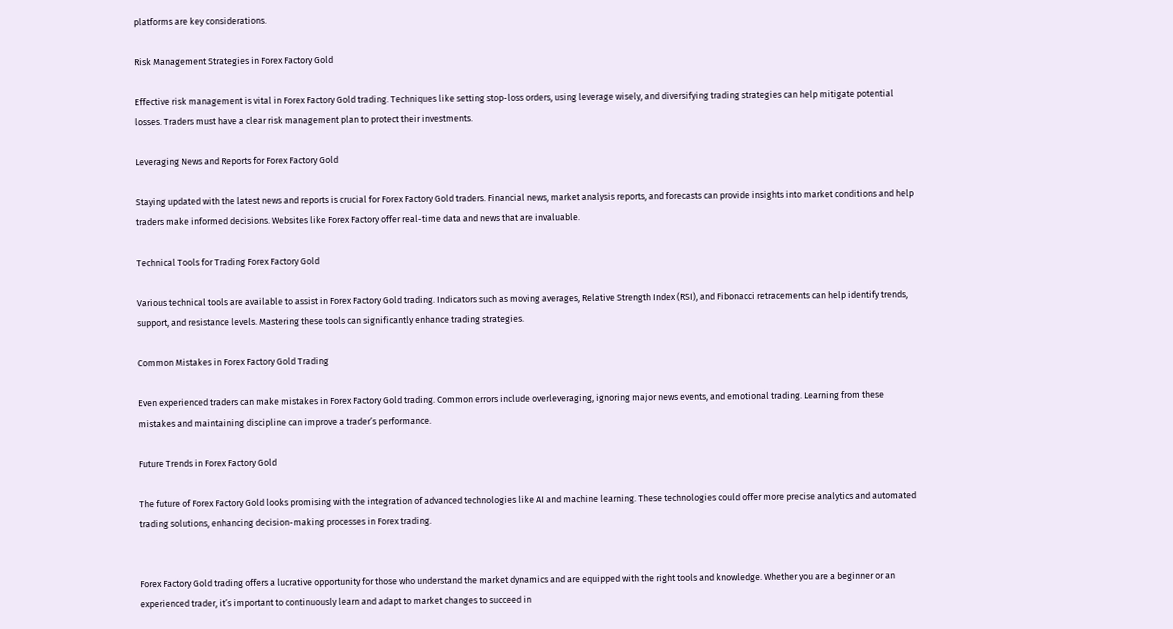platforms are key considerations.

Risk Management Strategies in Forex Factory Gold

Effective risk management is vital in Forex Factory Gold trading. Techniques like setting stop-loss orders, using leverage wisely, and diversifying trading strategies can help mitigate potential losses. Traders must have a clear risk management plan to protect their investments.

Leveraging News and Reports for Forex Factory Gold

Staying updated with the latest news and reports is crucial for Forex Factory Gold traders. Financial news, market analysis reports, and forecasts can provide insights into market conditions and help traders make informed decisions. Websites like Forex Factory offer real-time data and news that are invaluable.

Technical Tools for Trading Forex Factory Gold

Various technical tools are available to assist in Forex Factory Gold trading. Indicators such as moving averages, Relative Strength Index (RSI), and Fibonacci retracements can help identify trends, support, and resistance levels. Mastering these tools can significantly enhance trading strategies.

Common Mistakes in Forex Factory Gold Trading

Even experienced traders can make mistakes in Forex Factory Gold trading. Common errors include overleveraging, ignoring major news events, and emotional trading. Learning from these mistakes and maintaining discipline can improve a trader’s performance.

Future Trends in Forex Factory Gold

The future of Forex Factory Gold looks promising with the integration of advanced technologies like AI and machine learning. These technologies could offer more precise analytics and automated trading solutions, enhancing decision-making processes in Forex trading.


Forex Factory Gold trading offers a lucrative opportunity for those who understand the market dynamics and are equipped with the right tools and knowledge. Whether you are a beginner or an experienced trader, it’s important to continuously learn and adapt to market changes to succeed in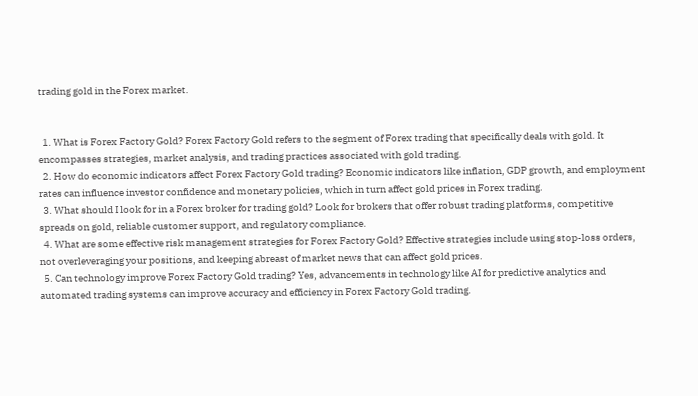trading gold in the Forex market.


  1. What is Forex Factory Gold? Forex Factory Gold refers to the segment of Forex trading that specifically deals with gold. It encompasses strategies, market analysis, and trading practices associated with gold trading.
  2. How do economic indicators affect Forex Factory Gold trading? Economic indicators like inflation, GDP growth, and employment rates can influence investor confidence and monetary policies, which in turn affect gold prices in Forex trading.
  3. What should I look for in a Forex broker for trading gold? Look for brokers that offer robust trading platforms, competitive spreads on gold, reliable customer support, and regulatory compliance.
  4. What are some effective risk management strategies for Forex Factory Gold? Effective strategies include using stop-loss orders, not overleveraging your positions, and keeping abreast of market news that can affect gold prices.
  5. Can technology improve Forex Factory Gold trading? Yes, advancements in technology like AI for predictive analytics and automated trading systems can improve accuracy and efficiency in Forex Factory Gold trading.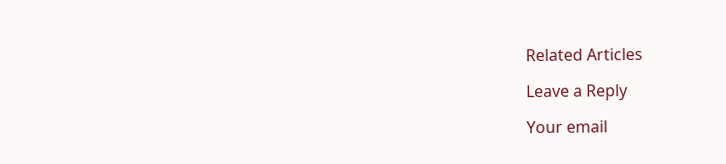Related Articles

Leave a Reply

Your email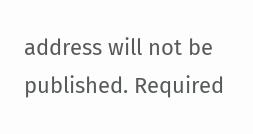address will not be published. Required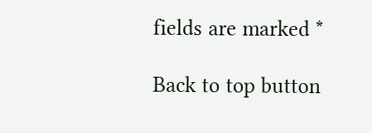fields are marked *

Back to top button